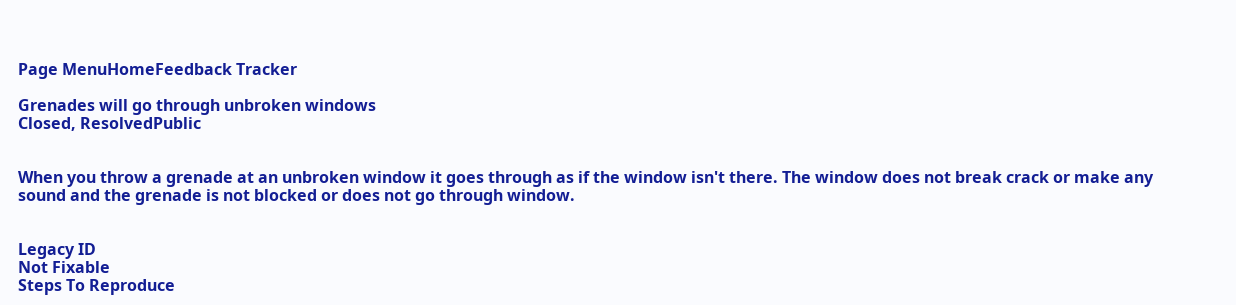Page MenuHomeFeedback Tracker

Grenades will go through unbroken windows
Closed, ResolvedPublic


When you throw a grenade at an unbroken window it goes through as if the window isn't there. The window does not break crack or make any sound and the grenade is not blocked or does not go through window.


Legacy ID
Not Fixable
Steps To Reproduce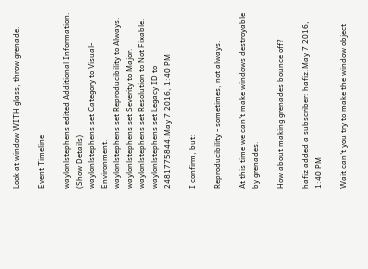Look at window WITH glass, throw grenade.

Event Timeline

waylonlstephens edited Additional Information. (Show Details)
waylonlstephens set Category to Visual-Environment.
waylonlstephens set Reproducibility to Always.
waylonlstephens set Severity to Major.
waylonlstephens set Resolution to Not Fixable.
waylonlstephens set Legacy ID to 2481775844.May 7 2016, 1:40 PM

I confirm, but:

Reproducibility - sometimes, not always.

At this time we can't make windows destroyable by grenades.

How about making grenades bounce off?

hafiz added a subscriber: hafiz.May 7 2016, 1:40 PM

Wait can't you try to make the window object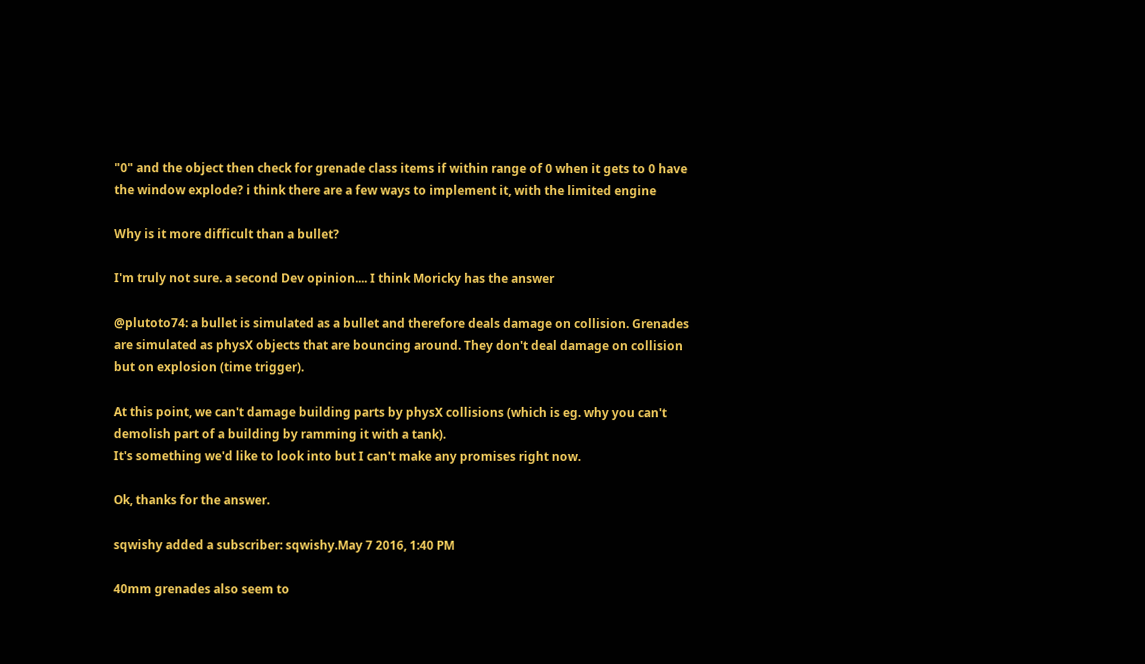"0" and the object then check for grenade class items if within range of 0 when it gets to 0 have the window explode? i think there are a few ways to implement it, with the limited engine

Why is it more difficult than a bullet?

I'm truly not sure. a second Dev opinion.... I think Moricky has the answer

@plutoto74: a bullet is simulated as a bullet and therefore deals damage on collision. Grenades are simulated as physX objects that are bouncing around. They don't deal damage on collision but on explosion (time trigger).

At this point, we can't damage building parts by physX collisions (which is eg. why you can't demolish part of a building by ramming it with a tank).
It's something we'd like to look into but I can't make any promises right now.

Ok, thanks for the answer.

sqwishy added a subscriber: sqwishy.May 7 2016, 1:40 PM

40mm grenades also seem to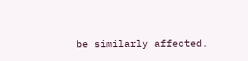be similarly affected.